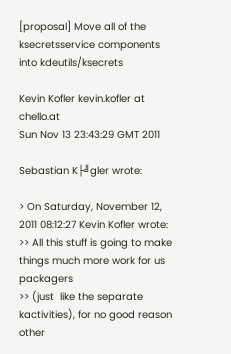[proposal] Move all of the ksecretsservice components into kdeutils/ksecrets

Kevin Kofler kevin.kofler at chello.at
Sun Nov 13 23:43:29 GMT 2011

Sebastian K├╝gler wrote:

> On Saturday, November 12, 2011 08:12:27 Kevin Kofler wrote:
>> All this stuff is going to make things much more work for us packagers
>> (just  like the separate kactivities), for no good reason other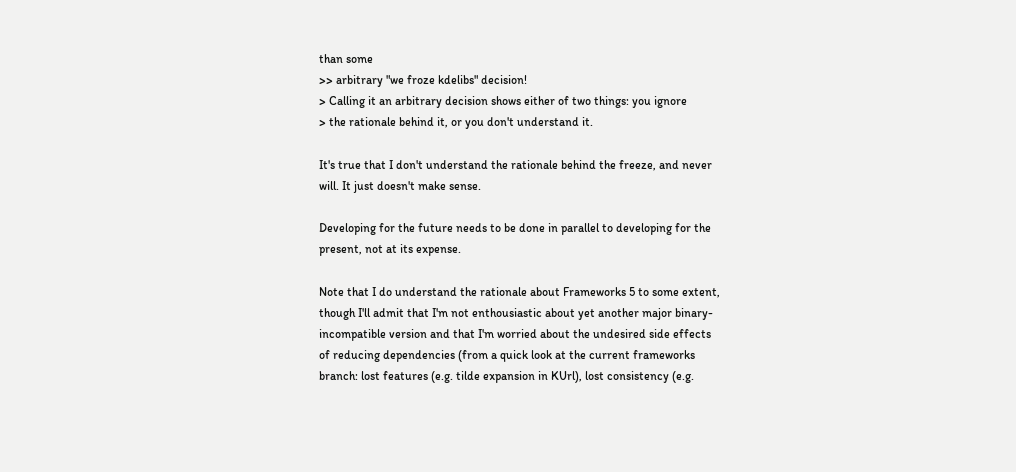than some
>> arbitrary "we froze kdelibs" decision!
> Calling it an arbitrary decision shows either of two things: you ignore
> the rationale behind it, or you don't understand it.

It's true that I don't understand the rationale behind the freeze, and never
will. It just doesn't make sense.

Developing for the future needs to be done in parallel to developing for the
present, not at its expense.

Note that I do understand the rationale about Frameworks 5 to some extent,
though I'll admit that I'm not enthousiastic about yet another major binary-
incompatible version and that I'm worried about the undesired side effects
of reducing dependencies (from a quick look at the current frameworks
branch: lost features (e.g. tilde expansion in KUrl), lost consistency (e.g.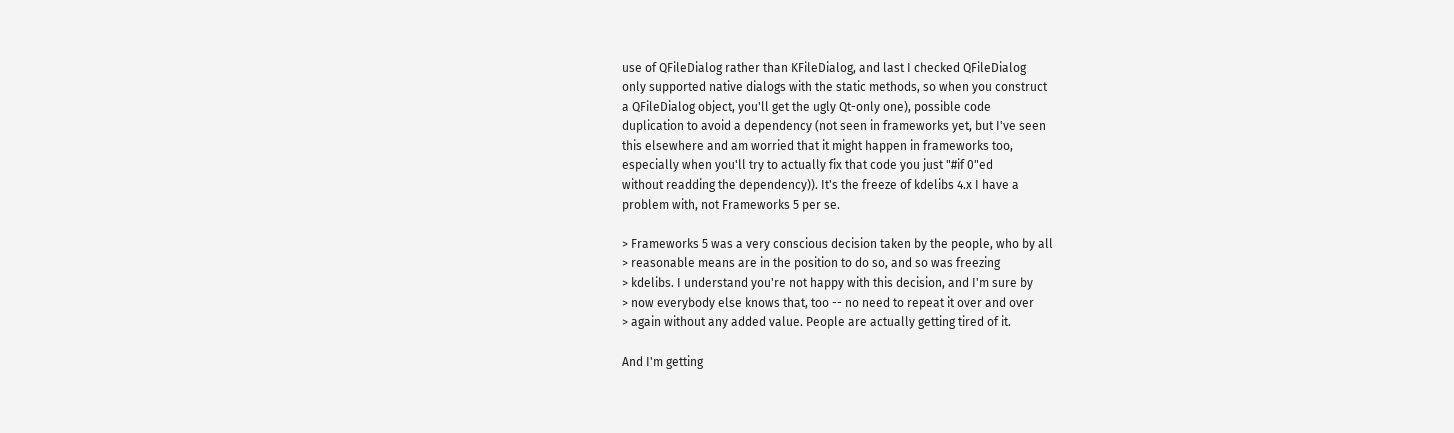use of QFileDialog rather than KFileDialog, and last I checked QFileDialog
only supported native dialogs with the static methods, so when you construct
a QFileDialog object, you'll get the ugly Qt-only one), possible code
duplication to avoid a dependency (not seen in frameworks yet, but I've seen
this elsewhere and am worried that it might happen in frameworks too,
especially when you'll try to actually fix that code you just "#if 0"ed
without readding the dependency)). It's the freeze of kdelibs 4.x I have a
problem with, not Frameworks 5 per se.

> Frameworks 5 was a very conscious decision taken by the people, who by all
> reasonable means are in the position to do so, and so was freezing
> kdelibs. I understand you're not happy with this decision, and I'm sure by
> now everybody else knows that, too -- no need to repeat it over and over
> again without any added value. People are actually getting tired of it.

And I'm getting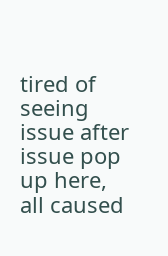tired of seeing issue after issue pop up here, all caused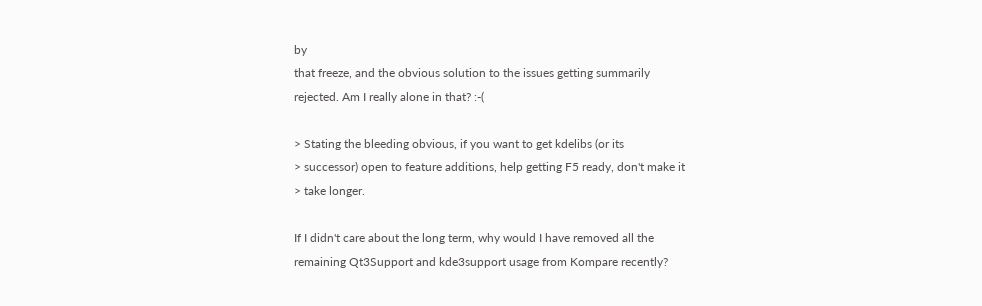by
that freeze, and the obvious solution to the issues getting summarily
rejected. Am I really alone in that? :-(

> Stating the bleeding obvious, if you want to get kdelibs (or its
> successor) open to feature additions, help getting F5 ready, don't make it
> take longer.

If I didn't care about the long term, why would I have removed all the
remaining Qt3Support and kde3support usage from Kompare recently?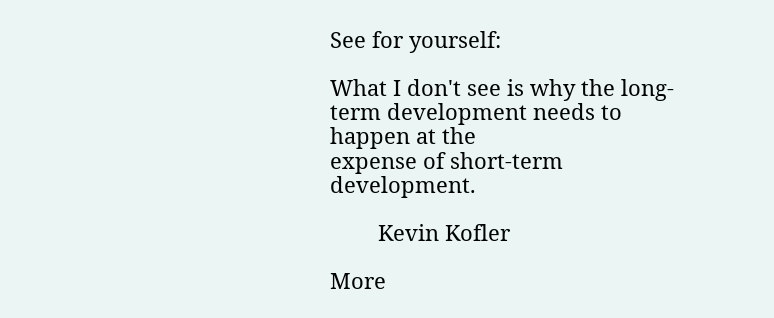See for yourself:

What I don't see is why the long-term development needs to happen at the
expense of short-term development.

        Kevin Kofler

More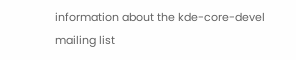information about the kde-core-devel mailing list